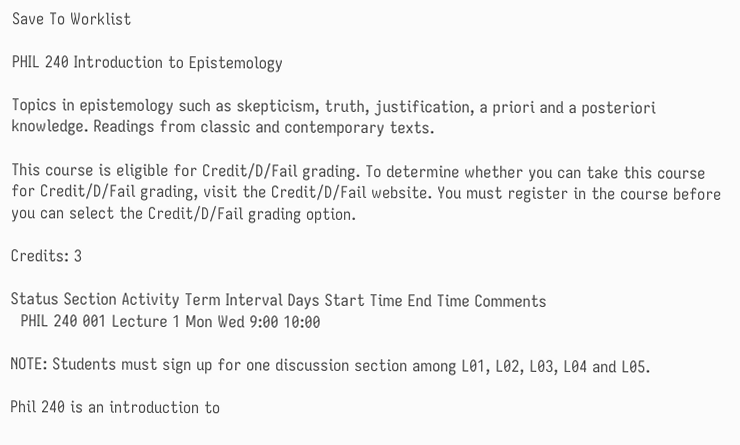Save To Worklist

PHIL 240 Introduction to Epistemology

Topics in epistemology such as skepticism, truth, justification, a priori and a posteriori knowledge. Readings from classic and contemporary texts.

This course is eligible for Credit/D/Fail grading. To determine whether you can take this course for Credit/D/Fail grading, visit the Credit/D/Fail website. You must register in the course before you can select the Credit/D/Fail grading option.

Credits: 3

Status Section Activity Term Interval Days Start Time End Time Comments
  PHIL 240 001 Lecture 1 Mon Wed 9:00 10:00

NOTE: Students must sign up for one discussion section among L01, L02, L03, L04 and L05.

Phil 240 is an introduction to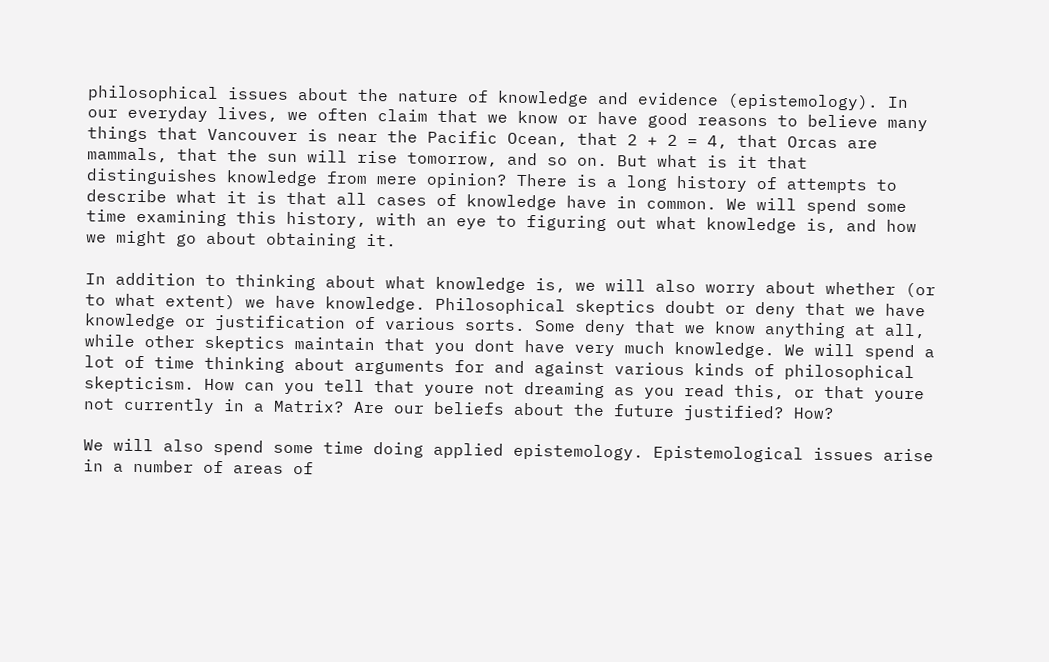philosophical issues about the nature of knowledge and evidence (epistemology). In our everyday lives, we often claim that we know or have good reasons to believe many things that Vancouver is near the Pacific Ocean, that 2 + 2 = 4, that Orcas are mammals, that the sun will rise tomorrow, and so on. But what is it that distinguishes knowledge from mere opinion? There is a long history of attempts to describe what it is that all cases of knowledge have in common. We will spend some time examining this history, with an eye to figuring out what knowledge is, and how we might go about obtaining it.

In addition to thinking about what knowledge is, we will also worry about whether (or to what extent) we have knowledge. Philosophical skeptics doubt or deny that we have knowledge or justification of various sorts. Some deny that we know anything at all, while other skeptics maintain that you dont have very much knowledge. We will spend a lot of time thinking about arguments for and against various kinds of philosophical skepticism. How can you tell that youre not dreaming as you read this, or that youre not currently in a Matrix? Are our beliefs about the future justified? How?

We will also spend some time doing applied epistemology. Epistemological issues arise in a number of areas of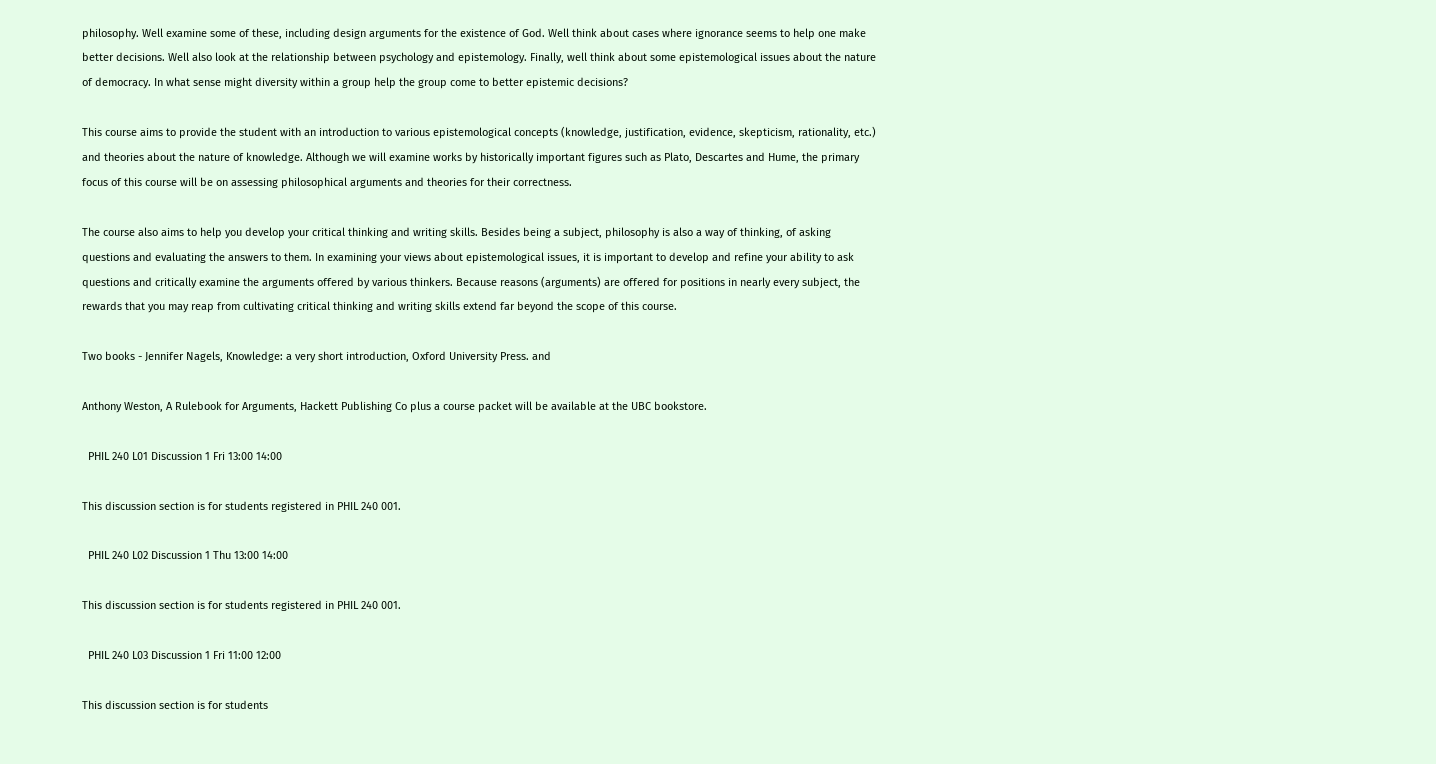philosophy. Well examine some of these, including design arguments for the existence of God. Well think about cases where ignorance seems to help one make better decisions. Well also look at the relationship between psychology and epistemology. Finally, well think about some epistemological issues about the nature of democracy. In what sense might diversity within a group help the group come to better epistemic decisions?

This course aims to provide the student with an introduction to various epistemological concepts (knowledge, justification, evidence, skepticism, rationality, etc.) and theories about the nature of knowledge. Although we will examine works by historically important figures such as Plato, Descartes and Hume, the primary focus of this course will be on assessing philosophical arguments and theories for their correctness.

The course also aims to help you develop your critical thinking and writing skills. Besides being a subject, philosophy is also a way of thinking, of asking questions and evaluating the answers to them. In examining your views about epistemological issues, it is important to develop and refine your ability to ask questions and critically examine the arguments offered by various thinkers. Because reasons (arguments) are offered for positions in nearly every subject, the rewards that you may reap from cultivating critical thinking and writing skills extend far beyond the scope of this course.

Two books - Jennifer Nagels, Knowledge: a very short introduction, Oxford University Press. and

Anthony Weston, A Rulebook for Arguments, Hackett Publishing Co plus a course packet will be available at the UBC bookstore.

  PHIL 240 L01 Discussion 1 Fri 13:00 14:00

This discussion section is for students registered in PHIL 240 001.

  PHIL 240 L02 Discussion 1 Thu 13:00 14:00

This discussion section is for students registered in PHIL 240 001.

  PHIL 240 L03 Discussion 1 Fri 11:00 12:00

This discussion section is for students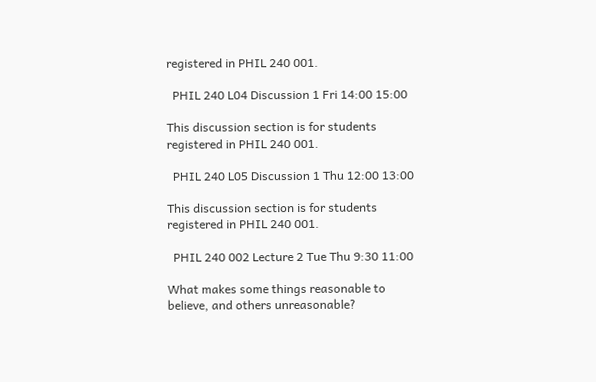registered in PHIL 240 001.

  PHIL 240 L04 Discussion 1 Fri 14:00 15:00

This discussion section is for students registered in PHIL 240 001.

  PHIL 240 L05 Discussion 1 Thu 12:00 13:00

This discussion section is for students registered in PHIL 240 001.

  PHIL 240 002 Lecture 2 Tue Thu 9:30 11:00

What makes some things reasonable to believe, and others unreasonable?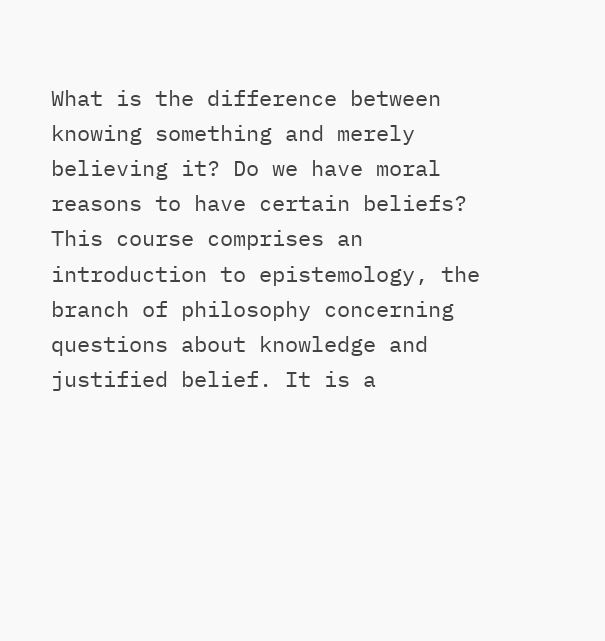What is the difference between knowing something and merely believing it? Do we have moral reasons to have certain beliefs? This course comprises an introduction to epistemology, the branch of philosophy concerning questions about knowledge and justified belief. It is a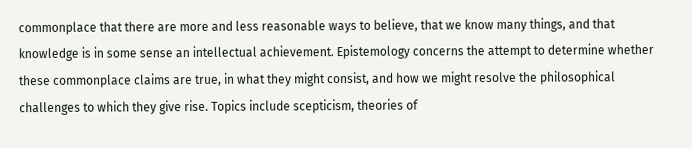commonplace that there are more and less reasonable ways to believe, that we know many things, and that knowledge is in some sense an intellectual achievement. Epistemology concerns the attempt to determine whether these commonplace claims are true, in what they might consist, and how we might resolve the philosophical challenges to which they give rise. Topics include scepticism, theories of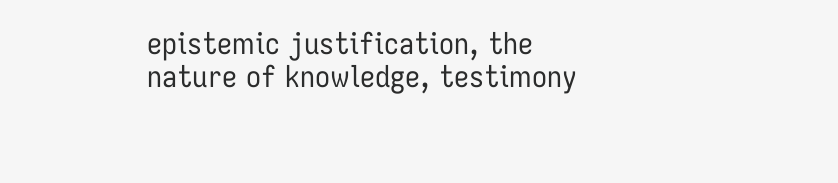epistemic justification, the nature of knowledge, testimony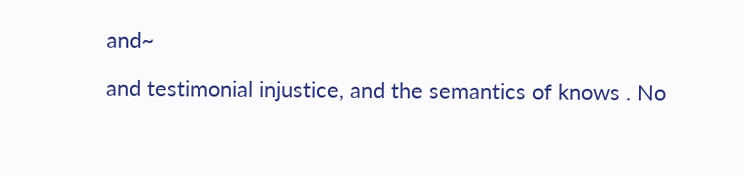and~

and testimonial injustice, and the semantics of knows . No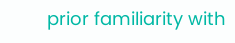prior familiarity with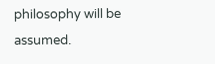philosophy will be assumed.